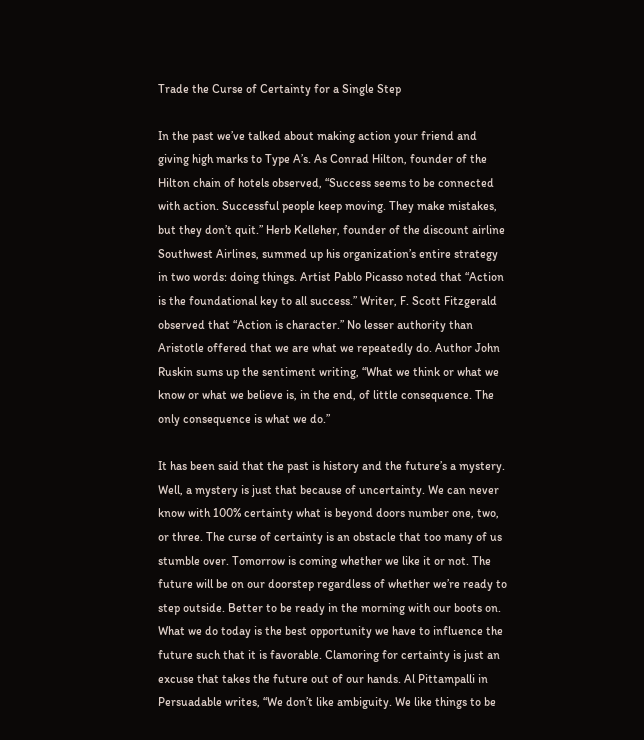Trade the Curse of Certainty for a Single Step

In the past we’ve talked about making action your friend and giving high marks to Type A’s. As Conrad Hilton, founder of the Hilton chain of hotels observed, “Success seems to be connected with action. Successful people keep moving. They make mistakes, but they don’t quit.” Herb Kelleher, founder of the discount airline Southwest Airlines, summed up his organization’s entire strategy in two words: doing things. Artist Pablo Picasso noted that “Action is the foundational key to all success.” Writer, F. Scott Fitzgerald observed that “Action is character.” No lesser authority than Aristotle offered that we are what we repeatedly do. Author John Ruskin sums up the sentiment writing, “What we think or what we know or what we believe is, in the end, of little consequence. The only consequence is what we do.”

It has been said that the past is history and the future’s a mystery. Well, a mystery is just that because of uncertainty. We can never know with 100% certainty what is beyond doors number one, two, or three. The curse of certainty is an obstacle that too many of us stumble over. Tomorrow is coming whether we like it or not. The future will be on our doorstep regardless of whether we’re ready to step outside. Better to be ready in the morning with our boots on. What we do today is the best opportunity we have to influence the future such that it is favorable. Clamoring for certainty is just an excuse that takes the future out of our hands. Al Pittampalli in Persuadable writes, “We don’t like ambiguity. We like things to be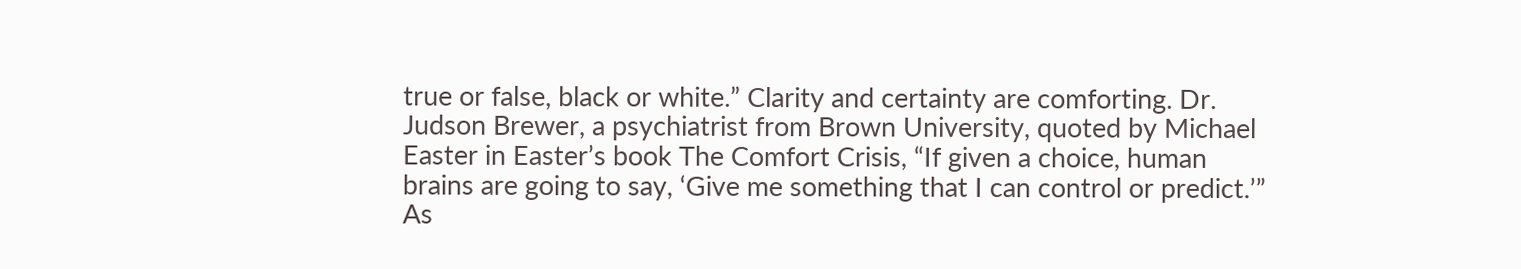true or false, black or white.” Clarity and certainty are comforting. Dr. Judson Brewer, a psychiatrist from Brown University, quoted by Michael Easter in Easter’s book The Comfort Crisis, “If given a choice, human brains are going to say, ‘Give me something that I can control or predict.’” As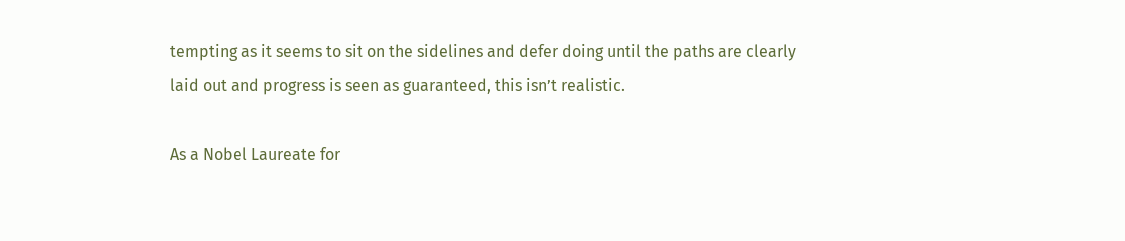tempting as it seems to sit on the sidelines and defer doing until the paths are clearly laid out and progress is seen as guaranteed, this isn’t realistic.

As a Nobel Laureate for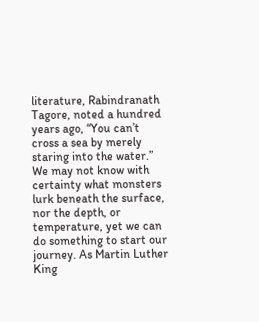literature, Rabindranath Tagore, noted a hundred years ago, “You can’t cross a sea by merely staring into the water.” We may not know with certainty what monsters lurk beneath the surface, nor the depth, or temperature, yet we can do something to start our journey. As Martin Luther King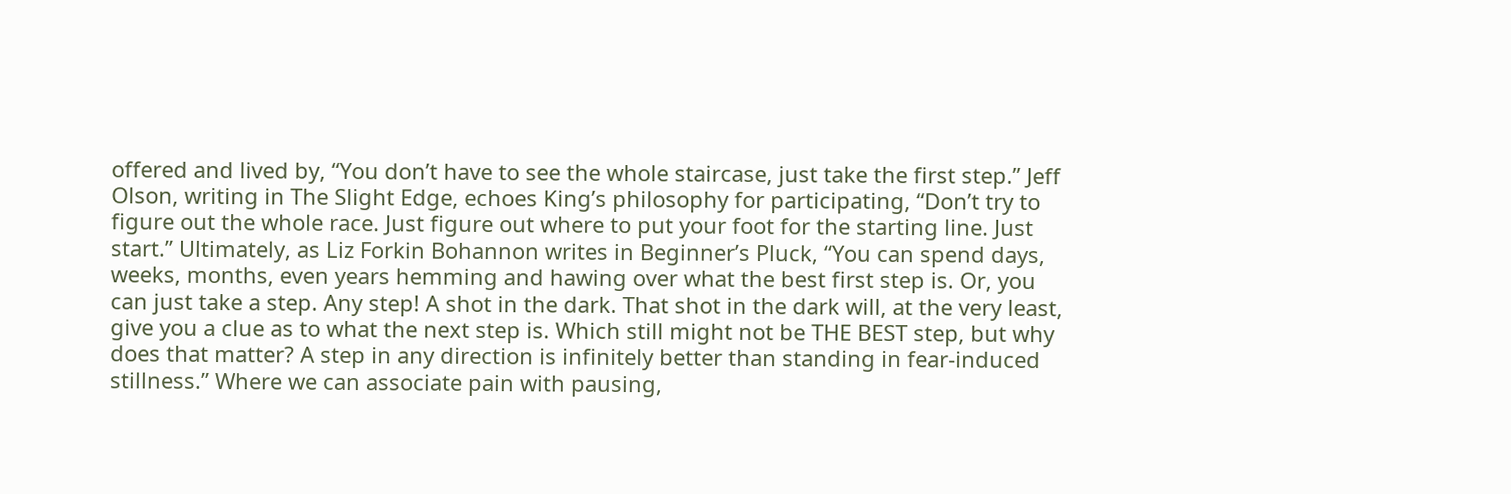offered and lived by, “You don’t have to see the whole staircase, just take the first step.” Jeff Olson, writing in The Slight Edge, echoes King’s philosophy for participating, “Don’t try to figure out the whole race. Just figure out where to put your foot for the starting line. Just start.” Ultimately, as Liz Forkin Bohannon writes in Beginner’s Pluck, “You can spend days, weeks, months, even years hemming and hawing over what the best first step is. Or, you can just take a step. Any step! A shot in the dark. That shot in the dark will, at the very least, give you a clue as to what the next step is. Which still might not be THE BEST step, but why does that matter? A step in any direction is infinitely better than standing in fear-induced stillness.” Where we can associate pain with pausing,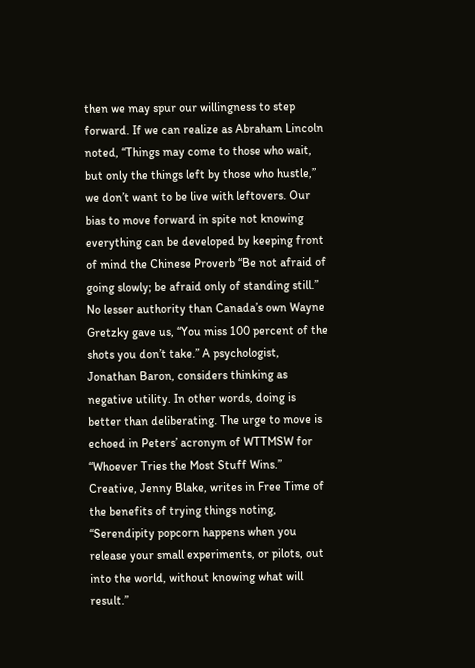then we may spur our willingness to step forward. If we can realize as Abraham Lincoln noted, “Things may come to those who wait, but only the things left by those who hustle,” we don’t want to be live with leftovers. Our bias to move forward in spite not knowing everything can be developed by keeping front of mind the Chinese Proverb “Be not afraid of going slowly; be afraid only of standing still.” No lesser authority than Canada’s own Wayne Gretzky gave us, “You miss 100 percent of the shots you don’t take.” A psychologist, Jonathan Baron, considers thinking as negative utility. In other words, doing is better than deliberating. The urge to move is echoed in Peters’ acronym of WTTMSW for “Whoever Tries the Most Stuff Wins.” Creative, Jenny Blake, writes in Free Time of the benefits of trying things noting, “Serendipity popcorn happens when you release your small experiments, or pilots, out into the world, without knowing what will result.”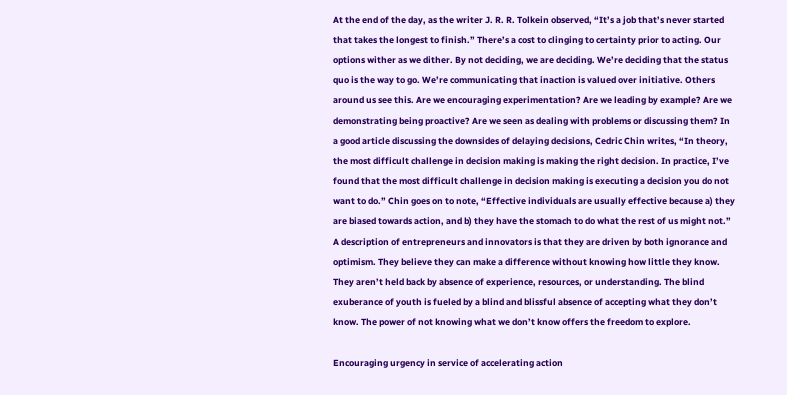At the end of the day, as the writer J. R. R. Tolkein observed, “It’s a job that’s never started that takes the longest to finish.” There’s a cost to clinging to certainty prior to acting. Our options wither as we dither. By not deciding, we are deciding. We’re deciding that the status quo is the way to go. We’re communicating that inaction is valued over initiative. Others around us see this. Are we encouraging experimentation? Are we leading by example? Are we demonstrating being proactive? Are we seen as dealing with problems or discussing them? In a good article discussing the downsides of delaying decisions, Cedric Chin writes, “In theory, the most difficult challenge in decision making is making the right decision. In practice, I’ve found that the most difficult challenge in decision making is executing a decision you do not want to do.” Chin goes on to note, “Effective individuals are usually effective because a) they are biased towards action, and b) they have the stomach to do what the rest of us might not.” A description of entrepreneurs and innovators is that they are driven by both ignorance and optimism. They believe they can make a difference without knowing how little they know. They aren’t held back by absence of experience, resources, or understanding. The blind exuberance of youth is fueled by a blind and blissful absence of accepting what they don’t know. The power of not knowing what we don’t know offers the freedom to explore.

Encouraging urgency in service of accelerating action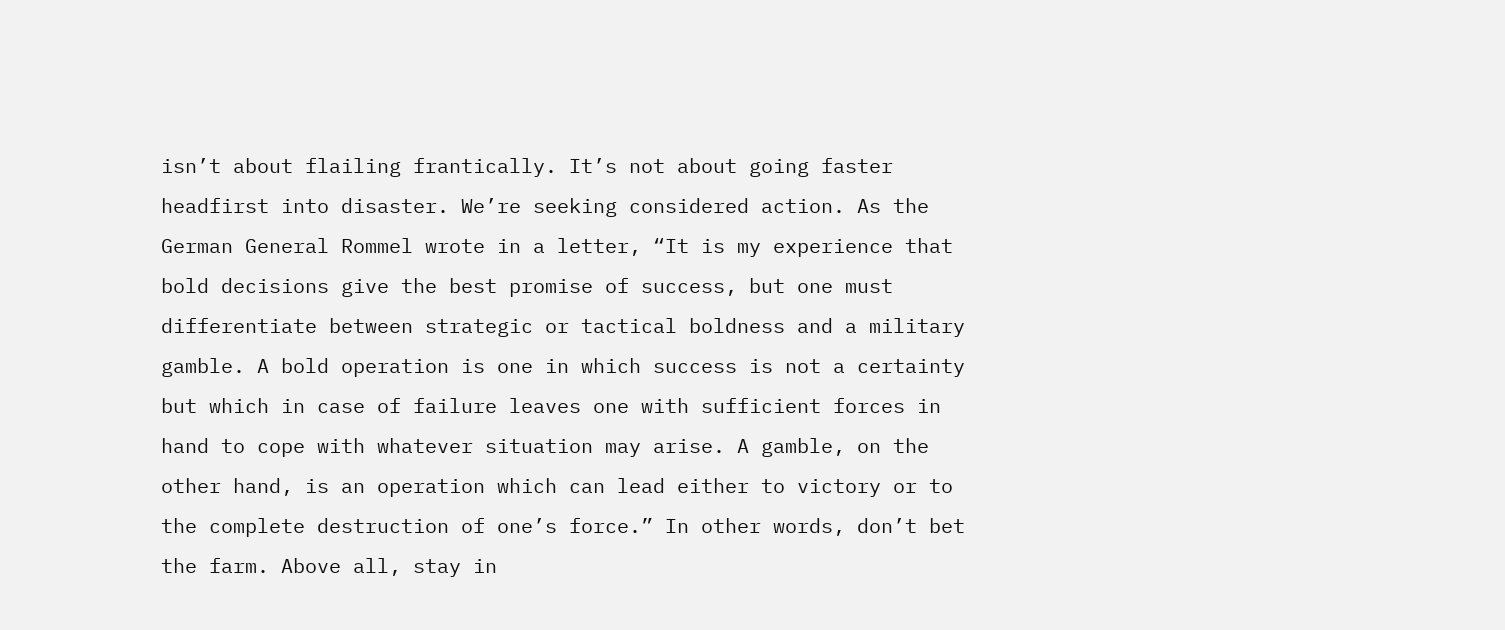isn’t about flailing frantically. It’s not about going faster headfirst into disaster. We’re seeking considered action. As the German General Rommel wrote in a letter, “It is my experience that bold decisions give the best promise of success, but one must differentiate between strategic or tactical boldness and a military gamble. A bold operation is one in which success is not a certainty but which in case of failure leaves one with sufficient forces in hand to cope with whatever situation may arise. A gamble, on the other hand, is an operation which can lead either to victory or to the complete destruction of one’s force.” In other words, don’t bet the farm. Above all, stay in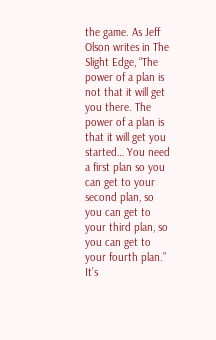the game. As Jeff Olson writes in The Slight Edge, “The power of a plan is not that it will get you there. The power of a plan is that it will get you started… You need a first plan so you can get to your second plan, so you can get to your third plan, so you can get to your fourth plan.” It’s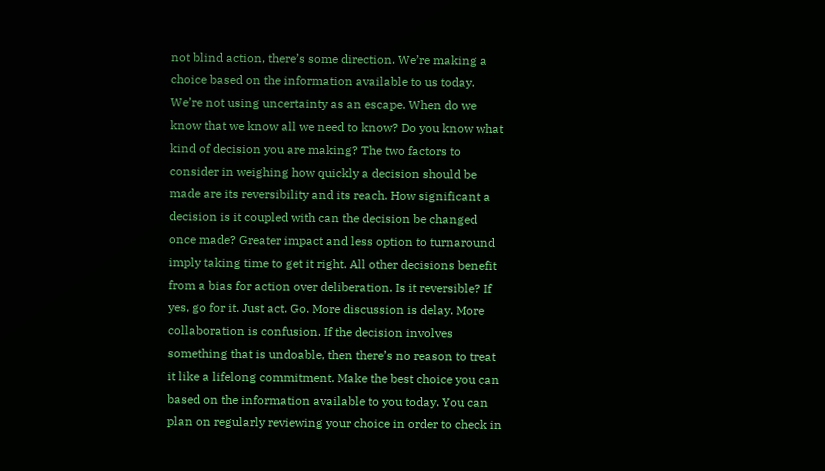not blind action, there’s some direction. We’re making a choice based on the information available to us today. We’re not using uncertainty as an escape. When do we know that we know all we need to know? Do you know what kind of decision you are making? The two factors to consider in weighing how quickly a decision should be made are its reversibility and its reach. How significant a decision is it coupled with can the decision be changed once made? Greater impact and less option to turnaround imply taking time to get it right. All other decisions benefit from a bias for action over deliberation. Is it reversible? If yes, go for it. Just act. Go. More discussion is delay. More collaboration is confusion. If the decision involves something that is undoable, then there’s no reason to treat it like a lifelong commitment. Make the best choice you can based on the information available to you today. You can plan on regularly reviewing your choice in order to check in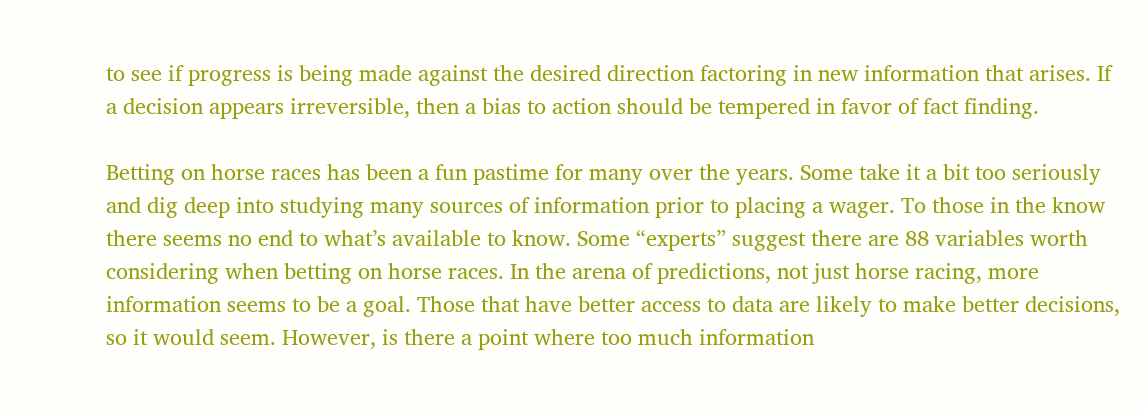to see if progress is being made against the desired direction factoring in new information that arises. If a decision appears irreversible, then a bias to action should be tempered in favor of fact finding.

Betting on horse races has been a fun pastime for many over the years. Some take it a bit too seriously and dig deep into studying many sources of information prior to placing a wager. To those in the know there seems no end to what’s available to know. Some “experts” suggest there are 88 variables worth considering when betting on horse races. In the arena of predictions, not just horse racing, more information seems to be a goal. Those that have better access to data are likely to make better decisions, so it would seem. However, is there a point where too much information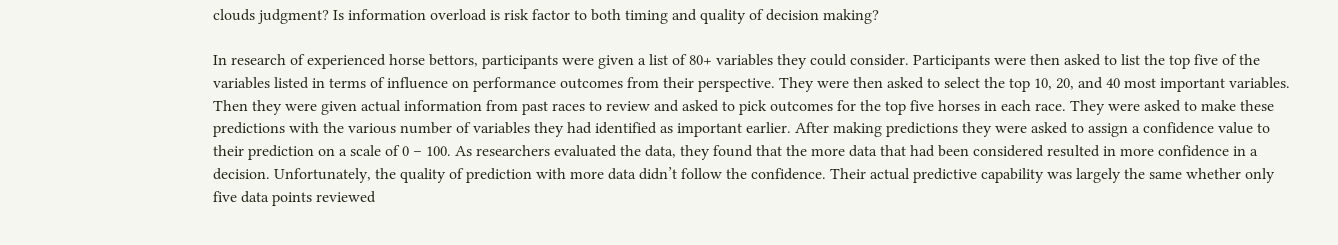clouds judgment? Is information overload is risk factor to both timing and quality of decision making?

In research of experienced horse bettors, participants were given a list of 80+ variables they could consider. Participants were then asked to list the top five of the variables listed in terms of influence on performance outcomes from their perspective. They were then asked to select the top 10, 20, and 40 most important variables. Then they were given actual information from past races to review and asked to pick outcomes for the top five horses in each race. They were asked to make these predictions with the various number of variables they had identified as important earlier. After making predictions they were asked to assign a confidence value to their prediction on a scale of 0 – 100. As researchers evaluated the data, they found that the more data that had been considered resulted in more confidence in a decision. Unfortunately, the quality of prediction with more data didn’t follow the confidence. Their actual predictive capability was largely the same whether only five data points reviewed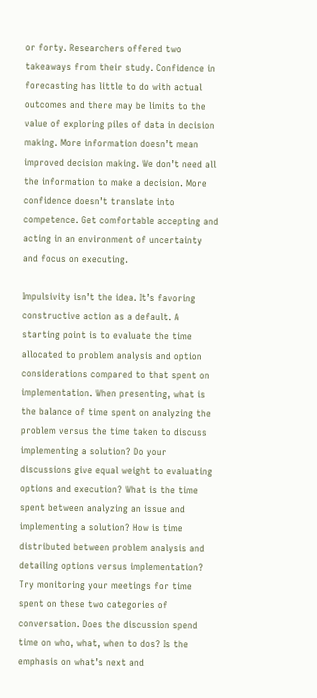or forty. Researchers offered two takeaways from their study. Confidence in forecasting has little to do with actual outcomes and there may be limits to the value of exploring piles of data in decision making. More information doesn’t mean improved decision making. We don’t need all the information to make a decision. More confidence doesn’t translate into competence. Get comfortable accepting and acting in an environment of uncertainty and focus on executing.

Impulsivity isn’t the idea. It’s favoring constructive action as a default. A starting point is to evaluate the time allocated to problem analysis and option considerations compared to that spent on implementation. When presenting, what is the balance of time spent on analyzing the problem versus the time taken to discuss implementing a solution? Do your discussions give equal weight to evaluating options and execution? What is the time spent between analyzing an issue and implementing a solution? How is time distributed between problem analysis and detailing options versus implementation? Try monitoring your meetings for time spent on these two categories of conversation. Does the discussion spend time on who, what, when to dos? Is the emphasis on what’s next and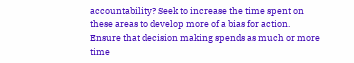accountability? Seek to increase the time spent on these areas to develop more of a bias for action. Ensure that decision making spends as much or more time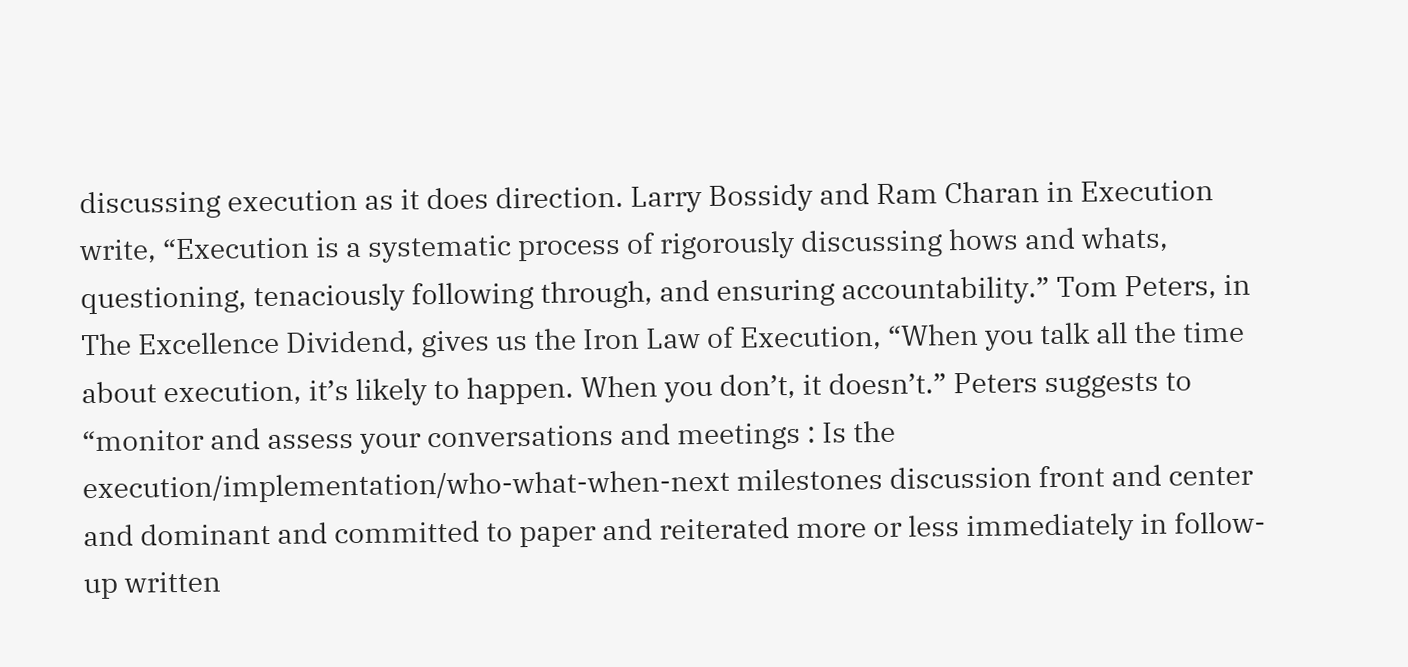discussing execution as it does direction. Larry Bossidy and Ram Charan in Execution write, “Execution is a systematic process of rigorously discussing hows and whats, questioning, tenaciously following through, and ensuring accountability.” Tom Peters, in The Excellence Dividend, gives us the Iron Law of Execution, “When you talk all the time about execution, it’s likely to happen. When you don’t, it doesn’t.” Peters suggests to “monitor and assess your conversations and meetings : Is the execution/implementation/who-what-when-next milestones discussion front and center and dominant and committed to paper and reiterated more or less immediately in follow-up written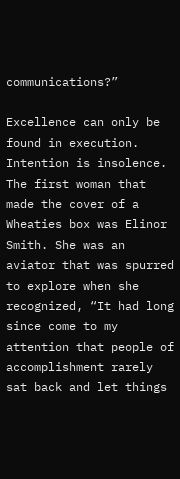communications?”

Excellence can only be found in execution. Intention is insolence. The first woman that made the cover of a Wheaties box was Elinor Smith. She was an aviator that was spurred to explore when she recognized, “It had long since come to my attention that people of accomplishment rarely sat back and let things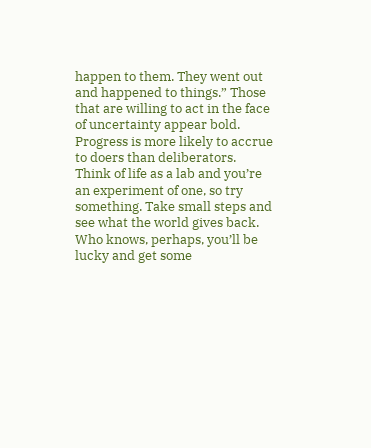happen to them. They went out and happened to things.” Those that are willing to act in the face of uncertainty appear bold. Progress is more likely to accrue to doers than deliberators. Think of life as a lab and you’re an experiment of one, so try something. Take small steps and see what the world gives back. Who knows, perhaps, you’ll be lucky and get some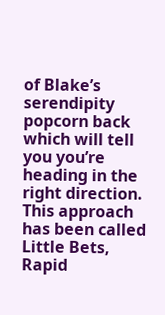of Blake’s serendipity popcorn back which will tell you you’re heading in the right direction. This approach has been called Little Bets, Rapid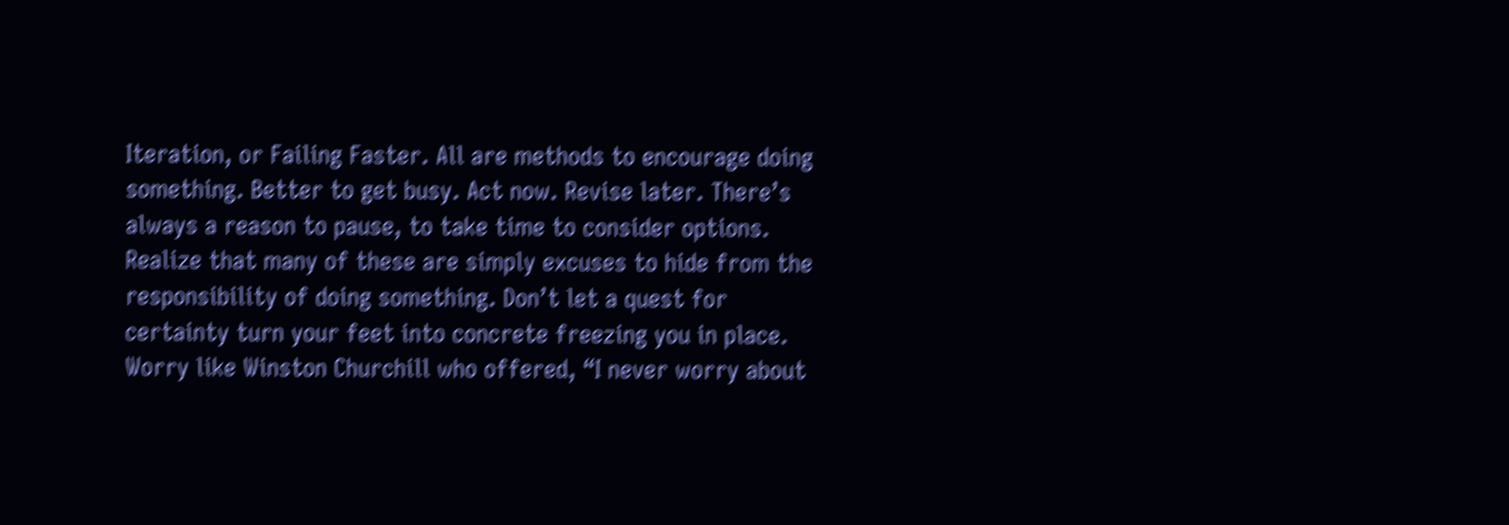Iteration, or Failing Faster. All are methods to encourage doing something. Better to get busy. Act now. Revise later. There’s always a reason to pause, to take time to consider options. Realize that many of these are simply excuses to hide from the responsibility of doing something. Don’t let a quest for certainty turn your feet into concrete freezing you in place. Worry like Winston Churchill who offered, “I never worry about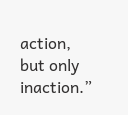action, but only inaction.”